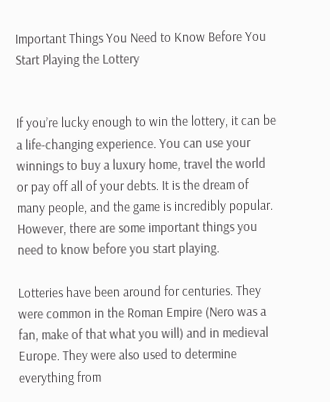Important Things You Need to Know Before You Start Playing the Lottery


If you’re lucky enough to win the lottery, it can be a life-changing experience. You can use your winnings to buy a luxury home, travel the world or pay off all of your debts. It is the dream of many people, and the game is incredibly popular. However, there are some important things you need to know before you start playing.

Lotteries have been around for centuries. They were common in the Roman Empire (Nero was a fan, make of that what you will) and in medieval Europe. They were also used to determine everything from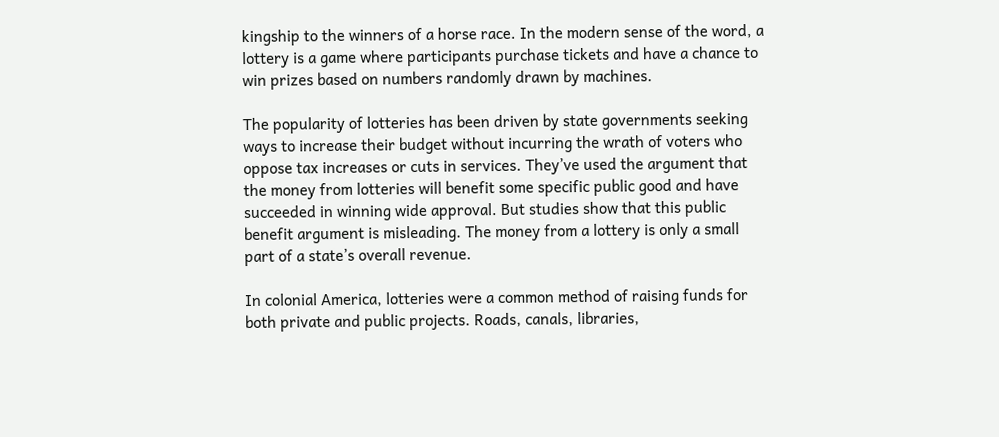kingship to the winners of a horse race. In the modern sense of the word, a lottery is a game where participants purchase tickets and have a chance to win prizes based on numbers randomly drawn by machines.

The popularity of lotteries has been driven by state governments seeking ways to increase their budget without incurring the wrath of voters who oppose tax increases or cuts in services. They’ve used the argument that the money from lotteries will benefit some specific public good and have succeeded in winning wide approval. But studies show that this public benefit argument is misleading. The money from a lottery is only a small part of a state’s overall revenue.

In colonial America, lotteries were a common method of raising funds for both private and public projects. Roads, canals, libraries,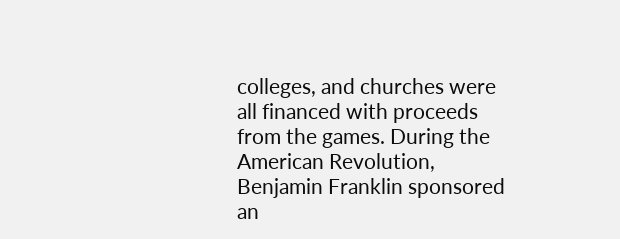colleges, and churches were all financed with proceeds from the games. During the American Revolution, Benjamin Franklin sponsored an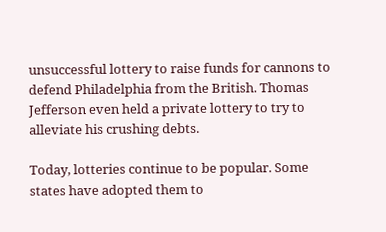unsuccessful lottery to raise funds for cannons to defend Philadelphia from the British. Thomas Jefferson even held a private lottery to try to alleviate his crushing debts.

Today, lotteries continue to be popular. Some states have adopted them to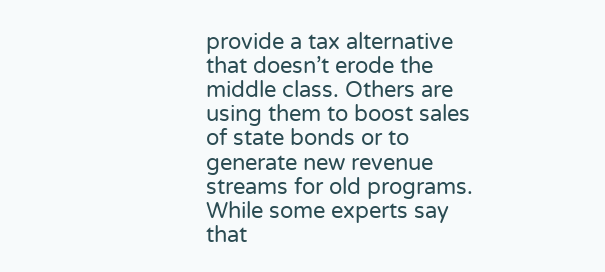provide a tax alternative that doesn’t erode the middle class. Others are using them to boost sales of state bonds or to generate new revenue streams for old programs. While some experts say that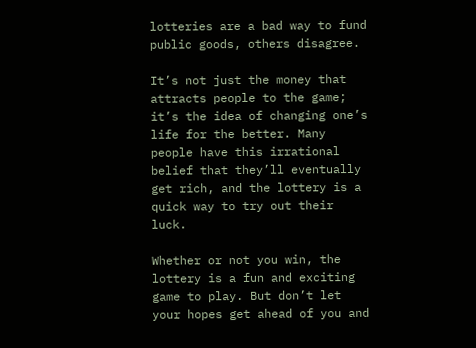lotteries are a bad way to fund public goods, others disagree.

It’s not just the money that attracts people to the game; it’s the idea of changing one’s life for the better. Many people have this irrational belief that they’ll eventually get rich, and the lottery is a quick way to try out their luck.

Whether or not you win, the lottery is a fun and exciting game to play. But don’t let your hopes get ahead of you and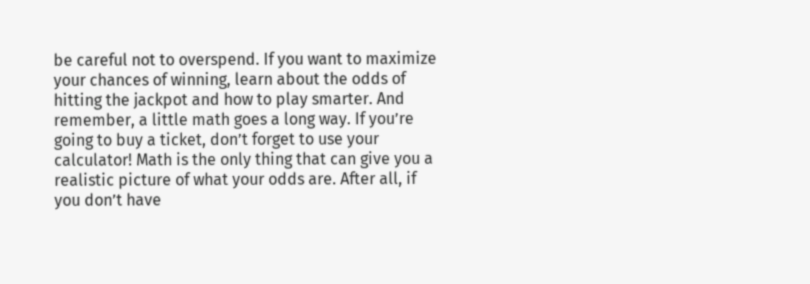be careful not to overspend. If you want to maximize your chances of winning, learn about the odds of hitting the jackpot and how to play smarter. And remember, a little math goes a long way. If you’re going to buy a ticket, don’t forget to use your calculator! Math is the only thing that can give you a realistic picture of what your odds are. After all, if you don’t have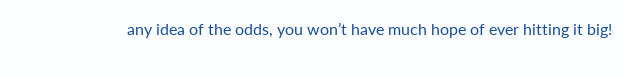any idea of the odds, you won’t have much hope of ever hitting it big!